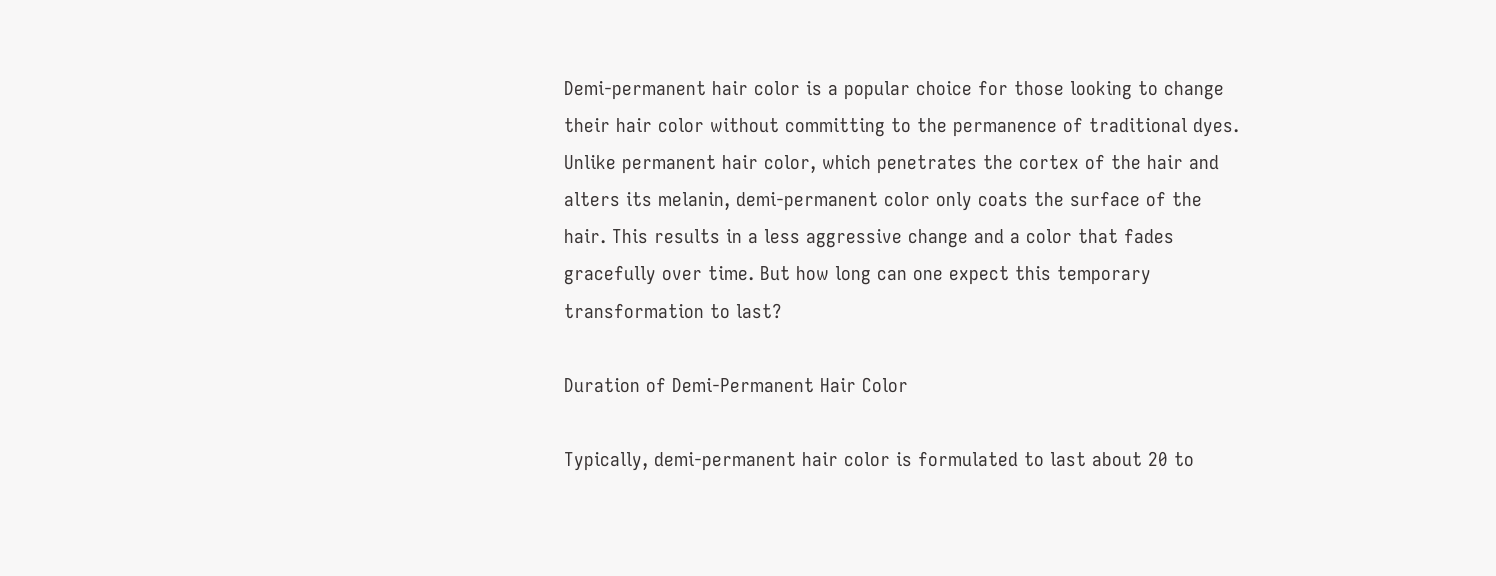Demi-permanent hair color is a popular choice for those looking to change their hair color without committing to the permanence of traditional dyes. Unlike permanent hair color, which penetrates the cortex of the hair and alters its melanin, demi-permanent color only coats the surface of the hair. This results in a less aggressive change and a color that fades gracefully over time. But how long can one expect this temporary transformation to last?

Duration of Demi-Permanent Hair Color

Typically, demi-permanent hair color is formulated to last about 20 to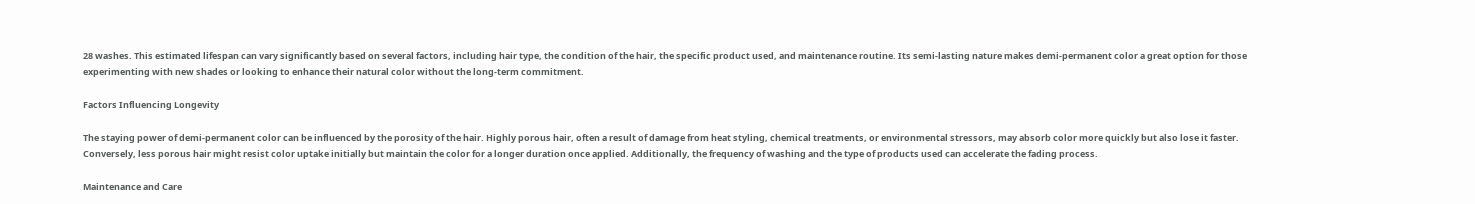28 washes. This estimated lifespan can vary significantly based on several factors, including hair type, the condition of the hair, the specific product used, and maintenance routine. Its semi-lasting nature makes demi-permanent color a great option for those experimenting with new shades or looking to enhance their natural color without the long-term commitment.

Factors Influencing Longevity

The staying power of demi-permanent color can be influenced by the porosity of the hair. Highly porous hair, often a result of damage from heat styling, chemical treatments, or environmental stressors, may absorb color more quickly but also lose it faster. Conversely, less porous hair might resist color uptake initially but maintain the color for a longer duration once applied. Additionally, the frequency of washing and the type of products used can accelerate the fading process.

Maintenance and Care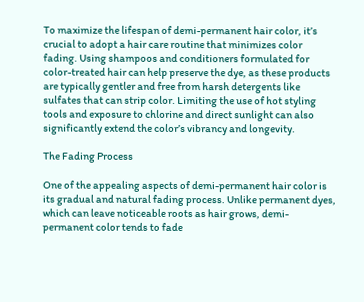To maximize the lifespan of demi-permanent hair color, it’s crucial to adopt a hair care routine that minimizes color fading. Using shampoos and conditioners formulated for color-treated hair can help preserve the dye, as these products are typically gentler and free from harsh detergents like sulfates that can strip color. Limiting the use of hot styling tools and exposure to chlorine and direct sunlight can also significantly extend the color’s vibrancy and longevity.

The Fading Process

One of the appealing aspects of demi-permanent hair color is its gradual and natural fading process. Unlike permanent dyes, which can leave noticeable roots as hair grows, demi-permanent color tends to fade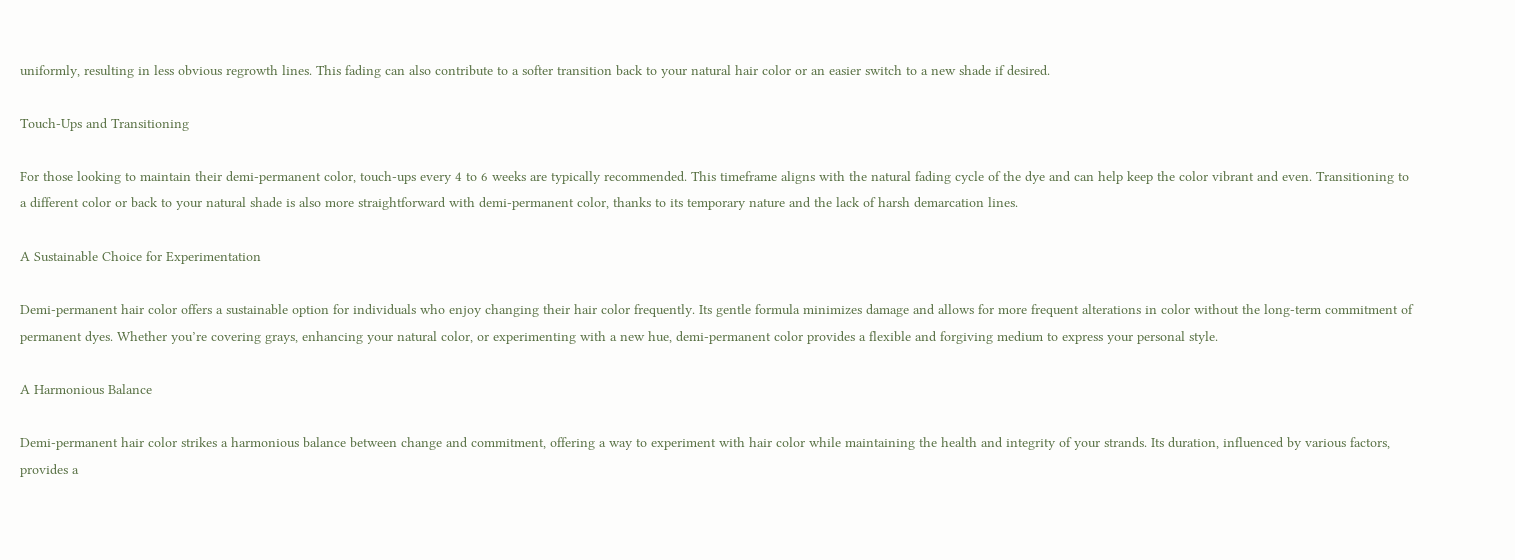uniformly, resulting in less obvious regrowth lines. This fading can also contribute to a softer transition back to your natural hair color or an easier switch to a new shade if desired.

Touch-Ups and Transitioning

For those looking to maintain their demi-permanent color, touch-ups every 4 to 6 weeks are typically recommended. This timeframe aligns with the natural fading cycle of the dye and can help keep the color vibrant and even. Transitioning to a different color or back to your natural shade is also more straightforward with demi-permanent color, thanks to its temporary nature and the lack of harsh demarcation lines.

A Sustainable Choice for Experimentation

Demi-permanent hair color offers a sustainable option for individuals who enjoy changing their hair color frequently. Its gentle formula minimizes damage and allows for more frequent alterations in color without the long-term commitment of permanent dyes. Whether you’re covering grays, enhancing your natural color, or experimenting with a new hue, demi-permanent color provides a flexible and forgiving medium to express your personal style.

A Harmonious Balance

Demi-permanent hair color strikes a harmonious balance between change and commitment, offering a way to experiment with hair color while maintaining the health and integrity of your strands. Its duration, influenced by various factors, provides a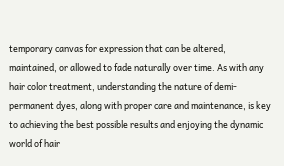temporary canvas for expression that can be altered, maintained, or allowed to fade naturally over time. As with any hair color treatment, understanding the nature of demi-permanent dyes, along with proper care and maintenance, is key to achieving the best possible results and enjoying the dynamic world of hair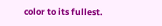color to its fullest.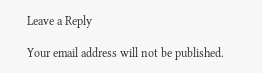Leave a Reply

Your email address will not be published.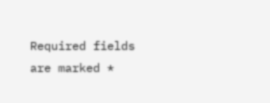Required fields are marked *